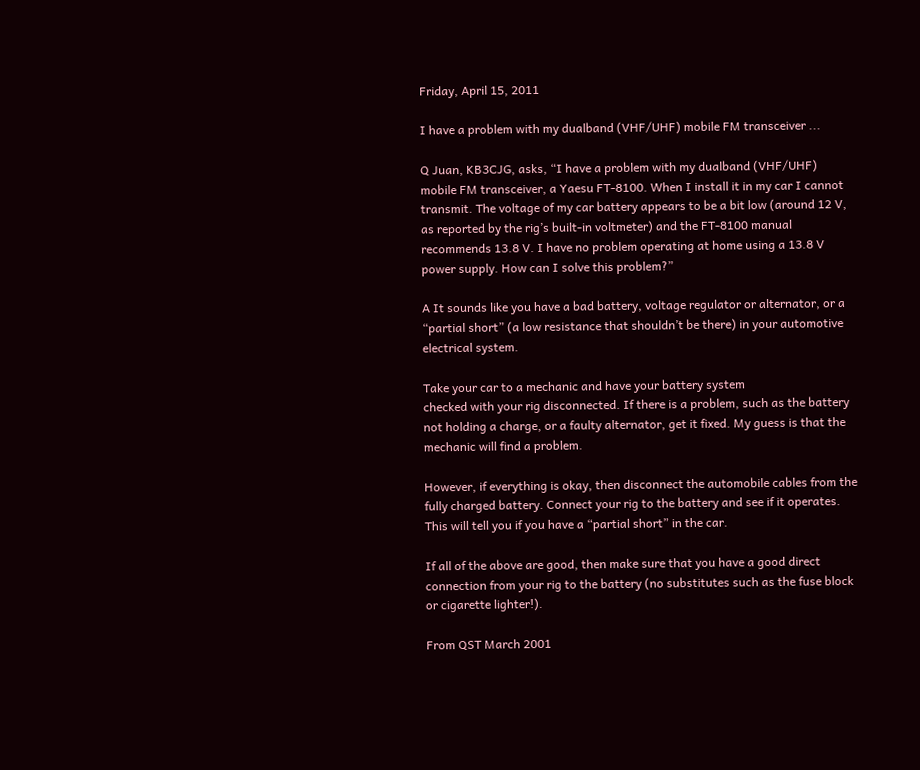Friday, April 15, 2011

I have a problem with my dualband (VHF/UHF) mobile FM transceiver ...

Q Juan, KB3CJG, asks, “I have a problem with my dualband (VHF/UHF) mobile FM transceiver, a Yaesu FT-8100. When I install it in my car I cannot transmit. The voltage of my car battery appears to be a bit low (around 12 V, as reported by the rig’s built-in voltmeter) and the FT-8100 manual recommends 13.8 V. I have no problem operating at home using a 13.8 V power supply. How can I solve this problem?”

A It sounds like you have a bad battery, voltage regulator or alternator, or a “partial short” (a low resistance that shouldn’t be there) in your automotive electrical system.

Take your car to a mechanic and have your battery system
checked with your rig disconnected. If there is a problem, such as the battery not holding a charge, or a faulty alternator, get it fixed. My guess is that the mechanic will find a problem.

However, if everything is okay, then disconnect the automobile cables from the fully charged battery. Connect your rig to the battery and see if it operates. This will tell you if you have a “partial short” in the car.

If all of the above are good, then make sure that you have a good direct connection from your rig to the battery (no substitutes such as the fuse block or cigarette lighter!).

From QST March 2001